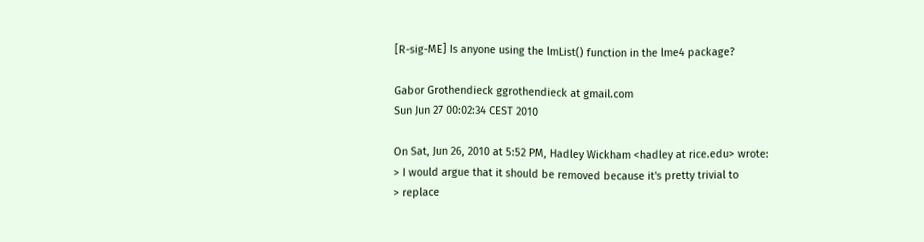[R-sig-ME] Is anyone using the lmList() function in the lme4 package?

Gabor Grothendieck ggrothendieck at gmail.com
Sun Jun 27 00:02:34 CEST 2010

On Sat, Jun 26, 2010 at 5:52 PM, Hadley Wickham <hadley at rice.edu> wrote:
> I would argue that it should be removed because it's pretty trivial to
> replace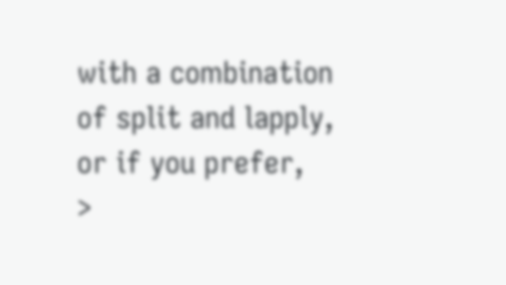with a combination of split and lapply, or if you prefer,
>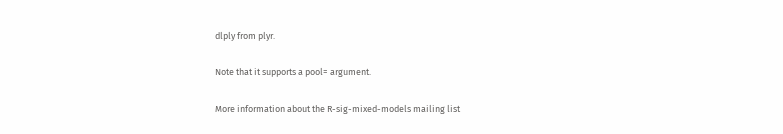dlply from plyr.

Note that it supports a pool= argument.

More information about the R-sig-mixed-models mailing list